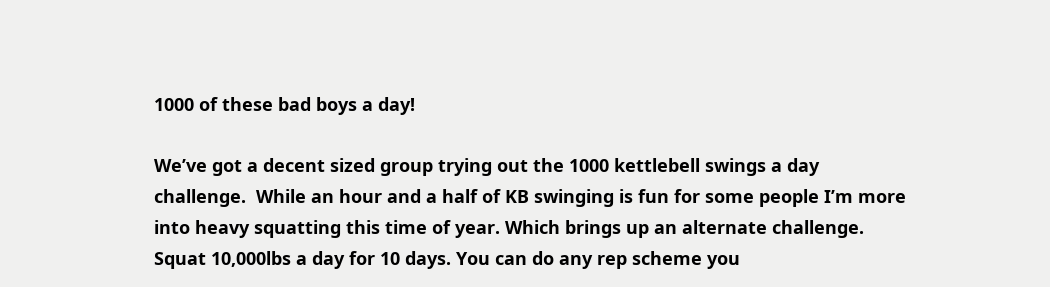1000 of these bad boys a day!

We’ve got a decent sized group trying out the 1000 kettlebell swings a day challenge.  While an hour and a half of KB swinging is fun for some people I’m more into heavy squatting this time of year. Which brings up an alternate challenge. Squat 10,000lbs a day for 10 days. You can do any rep scheme you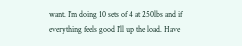want. I’m doing 10 sets of 4 at 250lbs and if everything feels good I’ll up the load. Have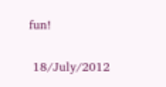fun!

 18/July/2012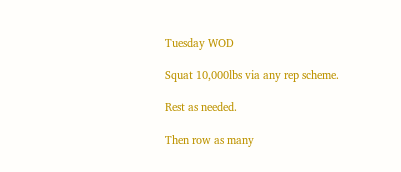Tuesday WOD

Squat 10,000lbs via any rep scheme.

Rest as needed.

Then row as many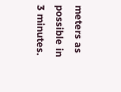meters as possible in 3 minutes.